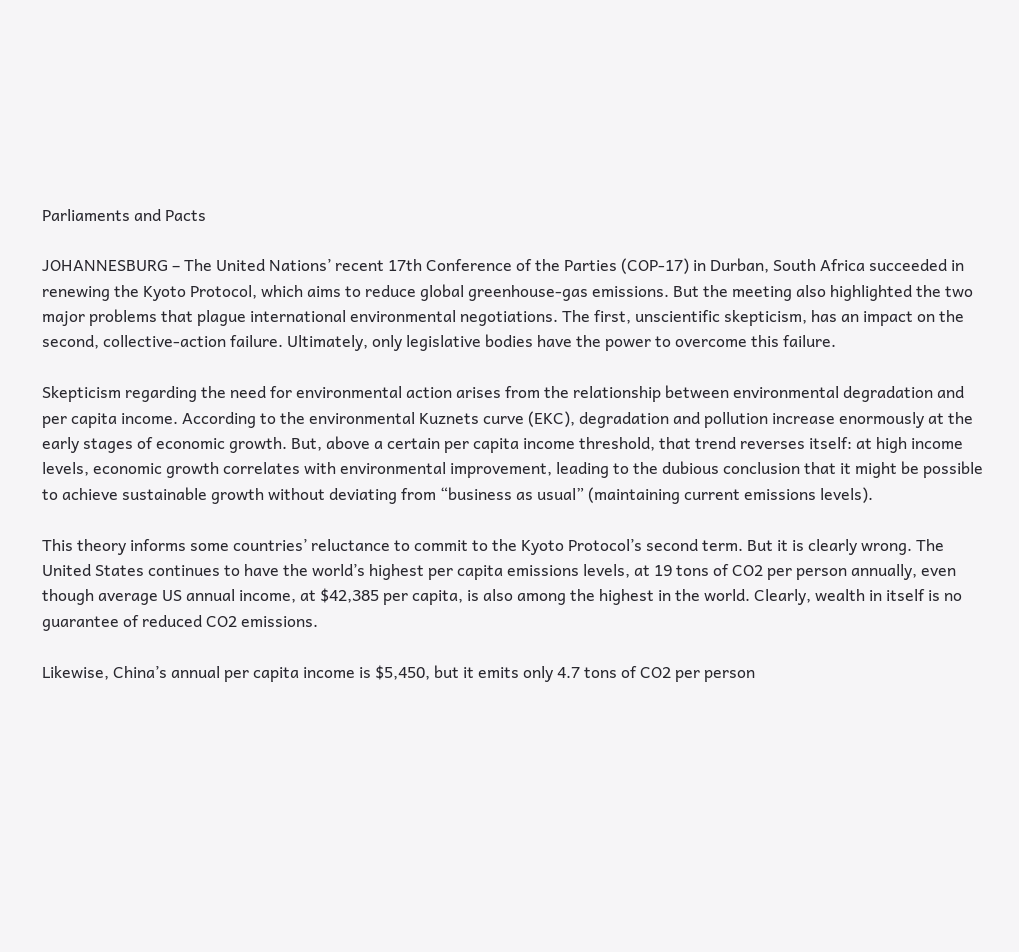Parliaments and Pacts

JOHANNESBURG – The United Nations’ recent 17th Conference of the Parties (COP-17) in Durban, South Africa succeeded in renewing the Kyoto Protocol, which aims to reduce global greenhouse-gas emissions. But the meeting also highlighted the two major problems that plague international environmental negotiations. The first, unscientific skepticism, has an impact on the second, collective-action failure. Ultimately, only legislative bodies have the power to overcome this failure.

Skepticism regarding the need for environmental action arises from the relationship between environmental degradation and per capita income. According to the environmental Kuznets curve (EKC), degradation and pollution increase enormously at the early stages of economic growth. But, above a certain per capita income threshold, that trend reverses itself: at high income levels, economic growth correlates with environmental improvement, leading to the dubious conclusion that it might be possible to achieve sustainable growth without deviating from “business as usual” (maintaining current emissions levels).

This theory informs some countries’ reluctance to commit to the Kyoto Protocol’s second term. But it is clearly wrong. The United States continues to have the world’s highest per capita emissions levels, at 19 tons of CO2 per person annually, even though average US annual income, at $42,385 per capita, is also among the highest in the world. Clearly, wealth in itself is no guarantee of reduced CO2 emissions.

Likewise, China’s annual per capita income is $5,450, but it emits only 4.7 tons of CO2 per person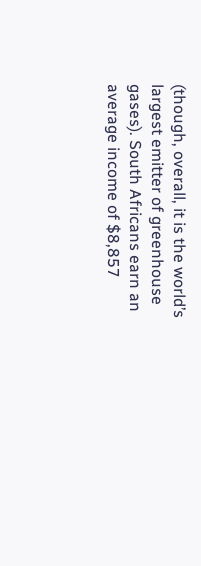(though, overall, it is the world’s largest emitter of greenhouse gases). South Africans earn an average income of $8,857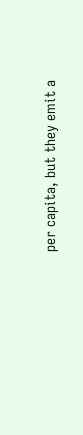per capita, but they emit a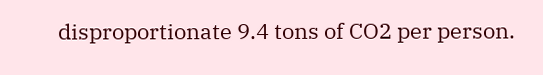disproportionate 9.4 tons of CO2 per person.